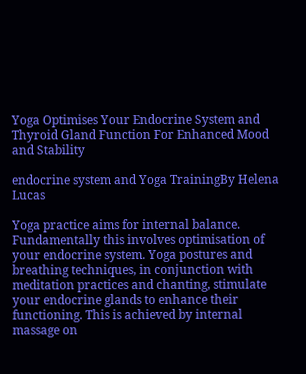Yoga Optimises Your Endocrine System and Thyroid Gland Function For Enhanced Mood and Stability

endocrine system and Yoga TrainingBy Helena Lucas

Yoga practice aims for internal balance. Fundamentally this involves optimisation of your endocrine system. Yoga postures and breathing techniques, in conjunction with meditation practices and chanting, stimulate your endocrine glands to enhance their functioning. This is achieved by internal massage on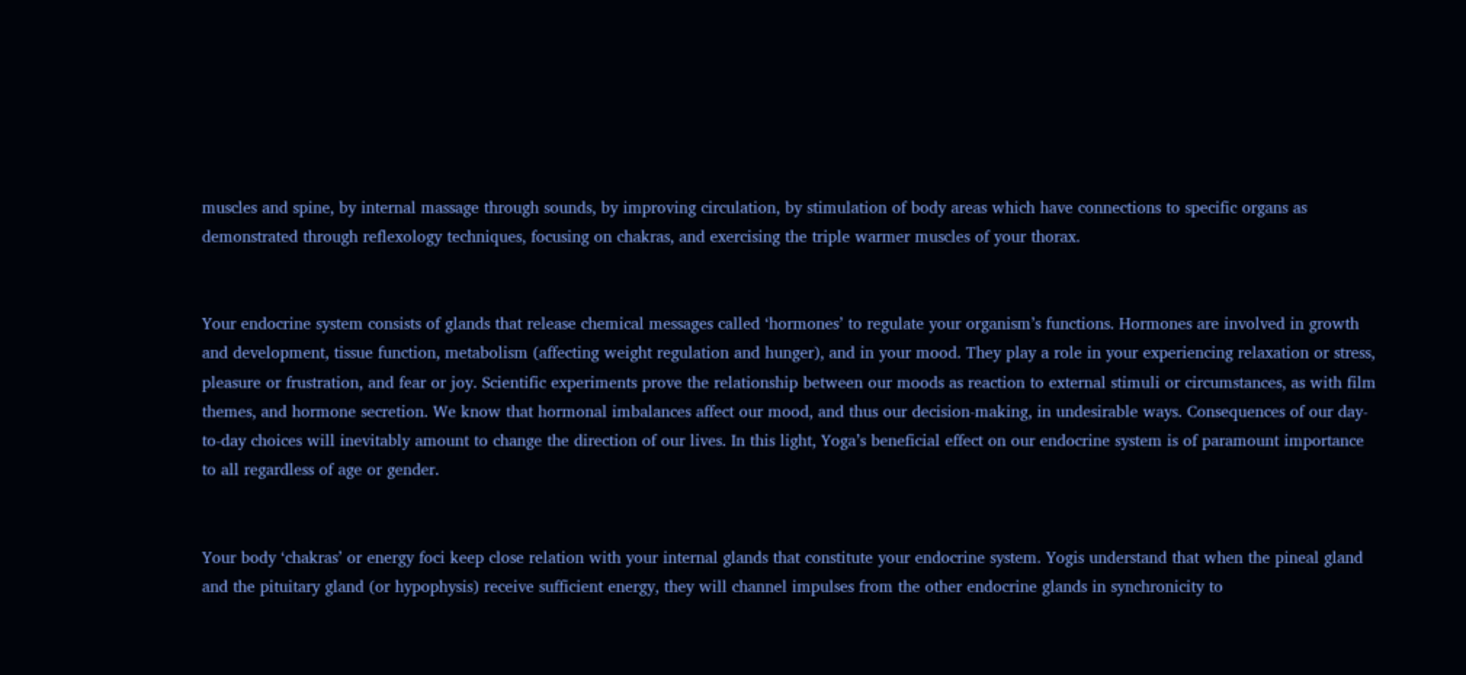muscles and spine, by internal massage through sounds, by improving circulation, by stimulation of body areas which have connections to specific organs as demonstrated through reflexology techniques, focusing on chakras, and exercising the triple warmer muscles of your thorax.


Your endocrine system consists of glands that release chemical messages called ‘hormones’ to regulate your organism’s functions. Hormones are involved in growth and development, tissue function, metabolism (affecting weight regulation and hunger), and in your mood. They play a role in your experiencing relaxation or stress, pleasure or frustration, and fear or joy. Scientific experiments prove the relationship between our moods as reaction to external stimuli or circumstances, as with film themes, and hormone secretion. We know that hormonal imbalances affect our mood, and thus our decision-making, in undesirable ways. Consequences of our day-to-day choices will inevitably amount to change the direction of our lives. In this light, Yoga’s beneficial effect on our endocrine system is of paramount importance to all regardless of age or gender.


Your body ‘chakras’ or energy foci keep close relation with your internal glands that constitute your endocrine system. Yogis understand that when the pineal gland and the pituitary gland (or hypophysis) receive sufficient energy, they will channel impulses from the other endocrine glands in synchronicity to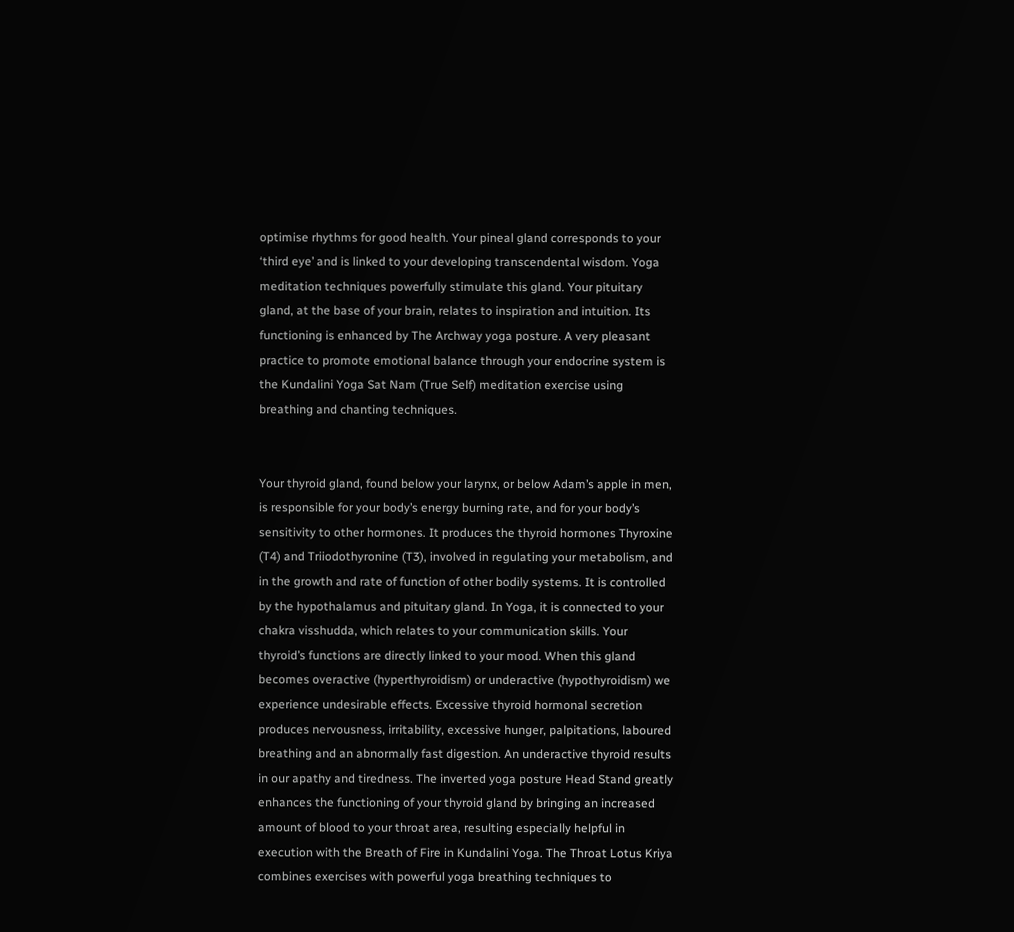optimise rhythms for good health. Your pineal gland corresponds to your ‘third eye’ and is linked to your developing transcendental wisdom. Yoga meditation techniques powerfully stimulate this gland. Your pituitary gland, at the base of your brain, relates to inspiration and intuition. Its functioning is enhanced by The Archway yoga posture. A very pleasant practice to promote emotional balance through your endocrine system is the Kundalini Yoga Sat Nam (True Self) meditation exercise using breathing and chanting techniques.


Your thyroid gland, found below your larynx, or below Adam’s apple in men, is responsible for your body’s energy burning rate, and for your body’s sensitivity to other hormones. It produces the thyroid hormones Thyroxine (T4) and Triiodothyronine (T3), involved in regulating your metabolism, and in the growth and rate of function of other bodily systems. It is controlled by the hypothalamus and pituitary gland. In Yoga, it is connected to your chakra visshudda, which relates to your communication skills. Your thyroid’s functions are directly linked to your mood. When this gland becomes overactive (hyperthyroidism) or underactive (hypothyroidism) we experience undesirable effects. Excessive thyroid hormonal secretion produces nervousness, irritability, excessive hunger, palpitations, laboured breathing and an abnormally fast digestion. An underactive thyroid results in our apathy and tiredness. The inverted yoga posture Head Stand greatly enhances the functioning of your thyroid gland by bringing an increased amount of blood to your throat area, resulting especially helpful in execution with the Breath of Fire in Kundalini Yoga. The Throat Lotus Kriya combines exercises with powerful yoga breathing techniques to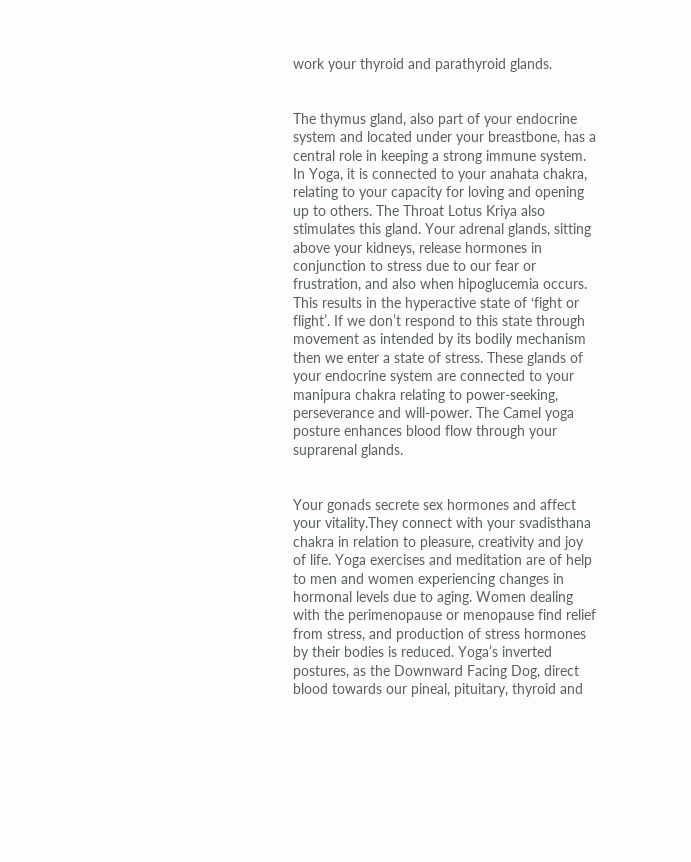work your thyroid and parathyroid glands.


The thymus gland, also part of your endocrine system and located under your breastbone, has a central role in keeping a strong immune system. In Yoga, it is connected to your anahata chakra, relating to your capacity for loving and opening up to others. The Throat Lotus Kriya also stimulates this gland. Your adrenal glands, sitting above your kidneys, release hormones in conjunction to stress due to our fear or frustration, and also when hipoglucemia occurs. This results in the hyperactive state of ‘fight or flight’. If we don’t respond to this state through movement as intended by its bodily mechanism then we enter a state of stress. These glands of your endocrine system are connected to your manipura chakra relating to power-seeking, perseverance and will-power. The Camel yoga posture enhances blood flow through your suprarenal glands.


Your gonads secrete sex hormones and affect your vitality.They connect with your svadisthana chakra in relation to pleasure, creativity and joy of life. Yoga exercises and meditation are of help to men and women experiencing changes in hormonal levels due to aging. Women dealing with the perimenopause or menopause find relief from stress, and production of stress hormones by their bodies is reduced. Yoga’s inverted postures, as the Downward Facing Dog, direct blood towards our pineal, pituitary, thyroid and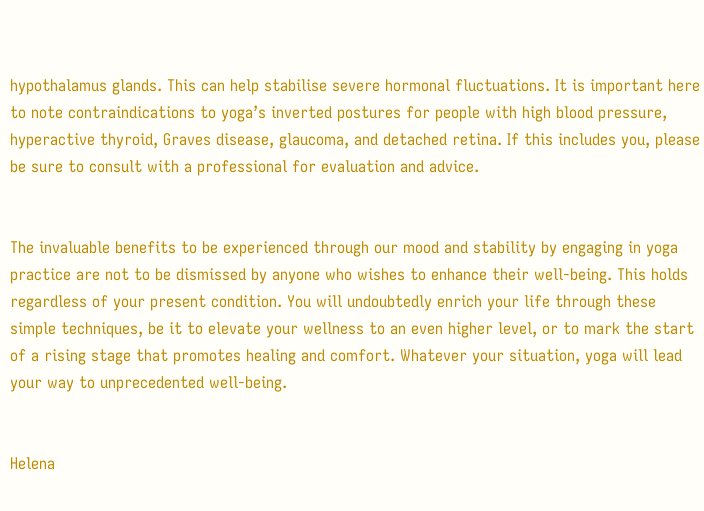hypothalamus glands. This can help stabilise severe hormonal fluctuations. It is important here to note contraindications to yoga’s inverted postures for people with high blood pressure, hyperactive thyroid, Graves disease, glaucoma, and detached retina. If this includes you, please be sure to consult with a professional for evaluation and advice.


The invaluable benefits to be experienced through our mood and stability by engaging in yoga practice are not to be dismissed by anyone who wishes to enhance their well-being. This holds regardless of your present condition. You will undoubtedly enrich your life through these simple techniques, be it to elevate your wellness to an even higher level, or to mark the start of a rising stage that promotes healing and comfort. Whatever your situation, yoga will lead your way to unprecedented well-being.


Helena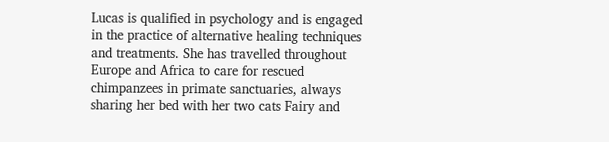Lucas is qualified in psychology and is engaged in the practice of alternative healing techniques and treatments. She has travelled throughout Europe and Africa to care for rescued chimpanzees in primate sanctuaries, always sharing her bed with her two cats Fairy and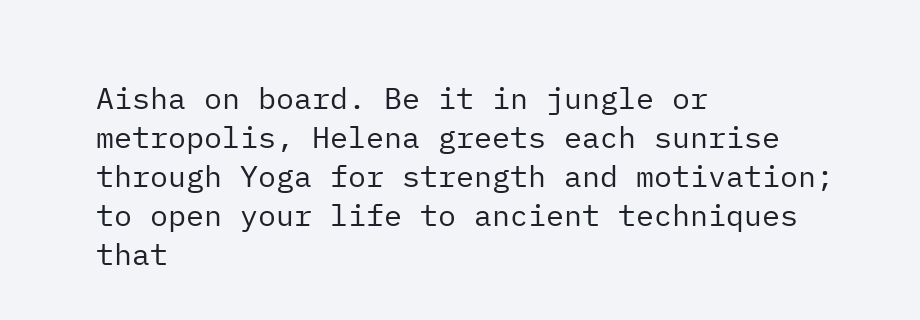Aisha on board. Be it in jungle or metropolis, Helena greets each sunrise through Yoga for strength and motivation; to open your life to ancient techniques that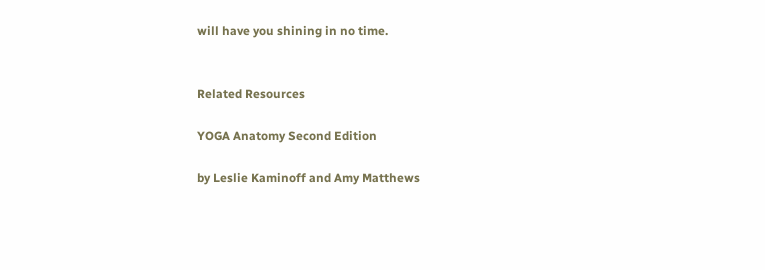will have you shining in no time.


Related Resources

YOGA Anatomy Second Edition

by Leslie Kaminoff and Amy Matthews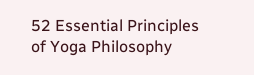52 Essential Principles of Yoga Philosophy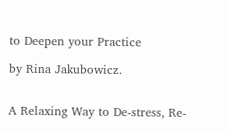to Deepen your Practice

by Rina Jakubowicz.


A Relaxing Way to De-stress, Re-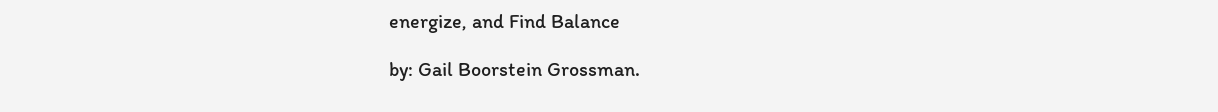energize, and Find Balance

by: Gail Boorstein Grossman.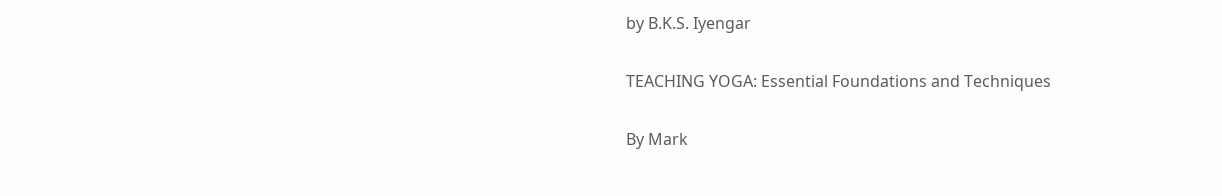by B.K.S. Iyengar

TEACHING YOGA: Essential Foundations and Techniques

By Mark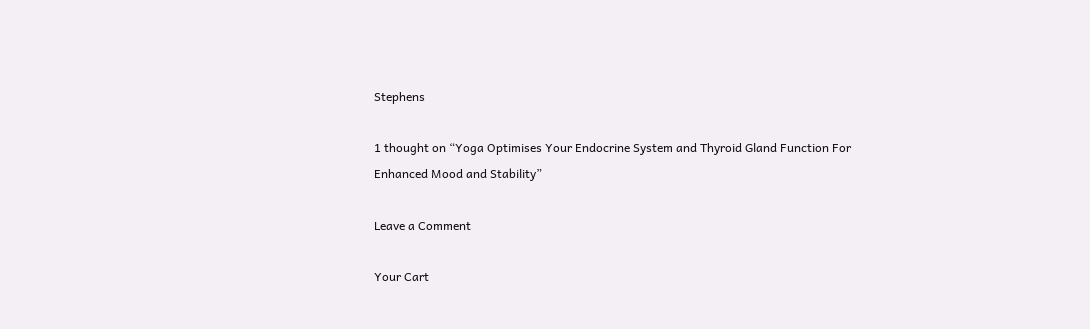Stephens

1 thought on “Yoga Optimises Your Endocrine System and Thyroid Gland Function For Enhanced Mood and Stability”

Leave a Comment

Your Cart